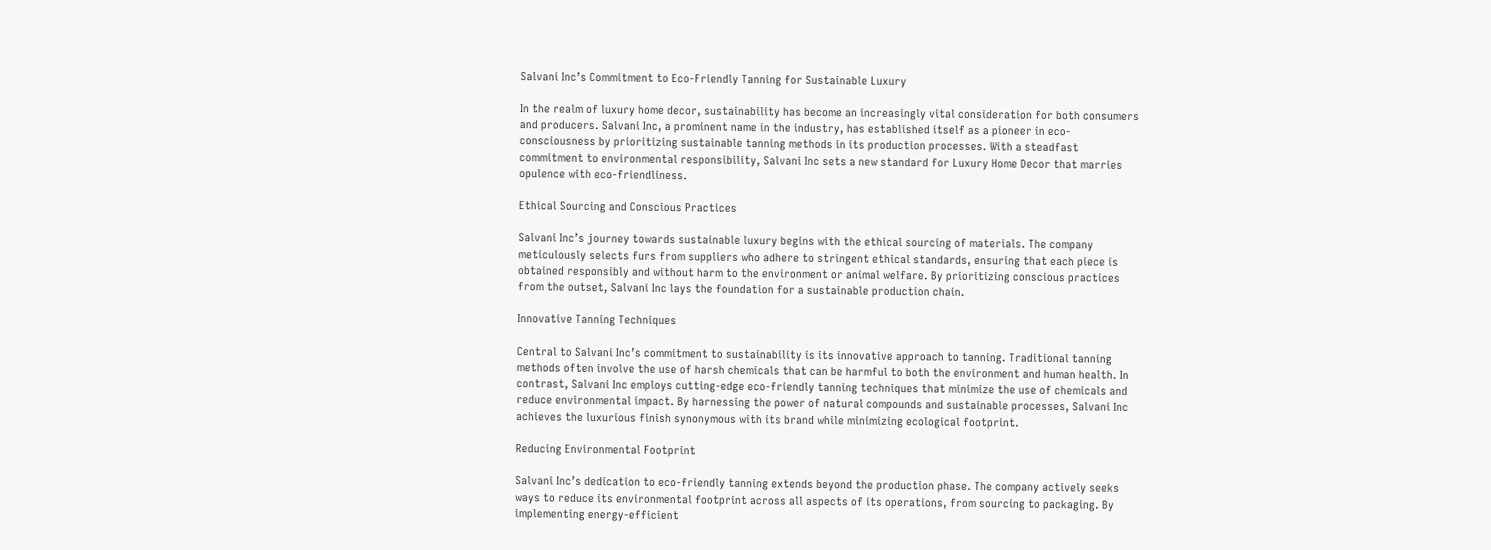Salvani Inc’s Commitment to Eco-Friendly Tanning for Sustainable Luxury

In the realm of luxury home decor, sustainability has become an increasingly vital consideration for both consumers and producers. Salvani Inc, a prominent name in the industry, has established itself as a pioneer in eco-consciousness by prioritizing sustainable tanning methods in its production processes. With a steadfast commitment to environmental responsibility, Salvani Inc sets a new standard for Luxury Home Decor that marries opulence with eco-friendliness.

Ethical Sourcing and Conscious Practices

Salvani Inc’s journey towards sustainable luxury begins with the ethical sourcing of materials. The company meticulously selects furs from suppliers who adhere to stringent ethical standards, ensuring that each piece is obtained responsibly and without harm to the environment or animal welfare. By prioritizing conscious practices from the outset, Salvani Inc lays the foundation for a sustainable production chain.

Innovative Tanning Techniques

Central to Salvani Inc’s commitment to sustainability is its innovative approach to tanning. Traditional tanning methods often involve the use of harsh chemicals that can be harmful to both the environment and human health. In contrast, Salvani Inc employs cutting-edge eco-friendly tanning techniques that minimize the use of chemicals and reduce environmental impact. By harnessing the power of natural compounds and sustainable processes, Salvani Inc achieves the luxurious finish synonymous with its brand while minimizing ecological footprint.

Reducing Environmental Footprint

Salvani Inc’s dedication to eco-friendly tanning extends beyond the production phase. The company actively seeks ways to reduce its environmental footprint across all aspects of its operations, from sourcing to packaging. By implementing energy-efficient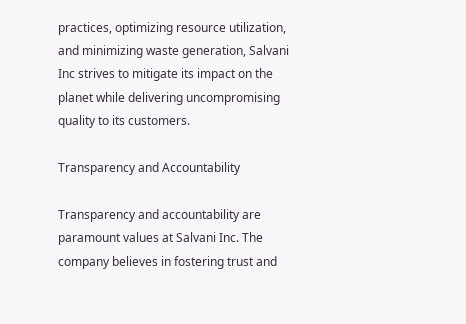practices, optimizing resource utilization, and minimizing waste generation, Salvani Inc strives to mitigate its impact on the planet while delivering uncompromising quality to its customers.

Transparency and Accountability

Transparency and accountability are paramount values at Salvani Inc. The company believes in fostering trust and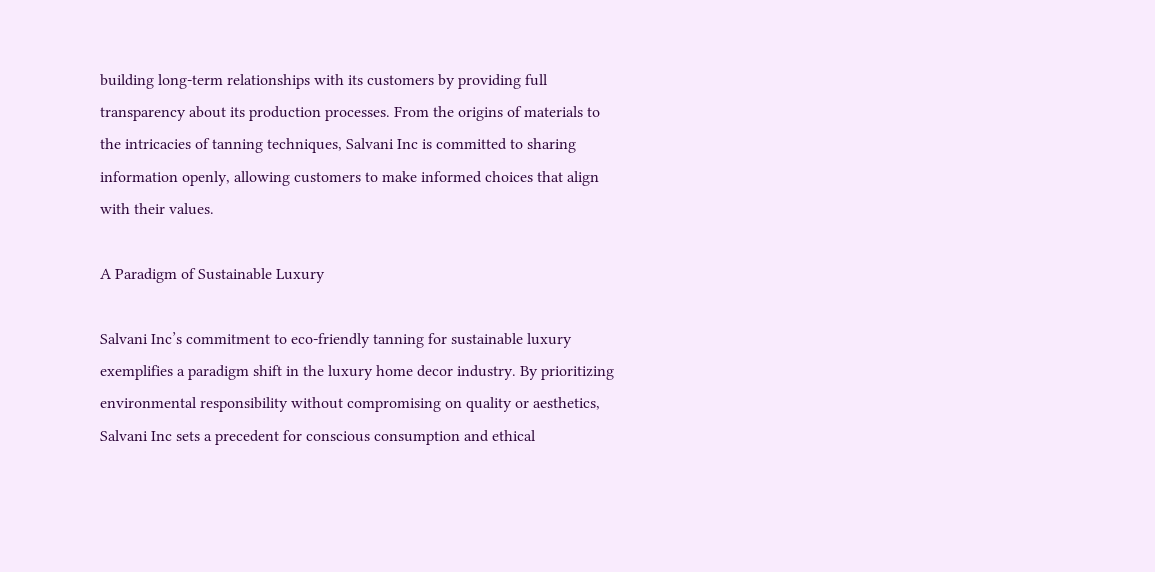building long-term relationships with its customers by providing full transparency about its production processes. From the origins of materials to the intricacies of tanning techniques, Salvani Inc is committed to sharing information openly, allowing customers to make informed choices that align with their values.

A Paradigm of Sustainable Luxury

Salvani Inc’s commitment to eco-friendly tanning for sustainable luxury exemplifies a paradigm shift in the luxury home decor industry. By prioritizing environmental responsibility without compromising on quality or aesthetics, Salvani Inc sets a precedent for conscious consumption and ethical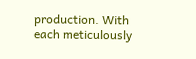production. With each meticulously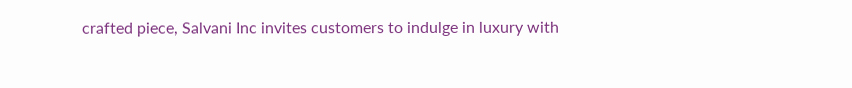crafted piece, Salvani Inc invites customers to indulge in luxury with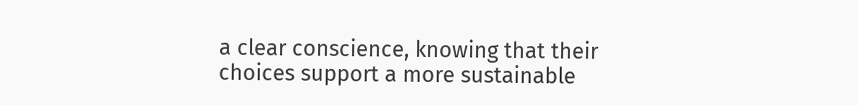a clear conscience, knowing that their choices support a more sustainable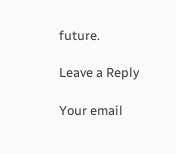future.

Leave a Reply

Your email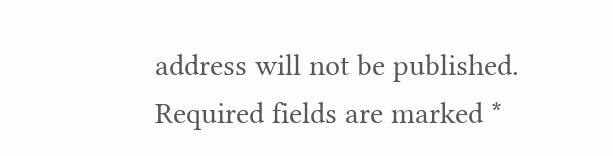address will not be published. Required fields are marked *